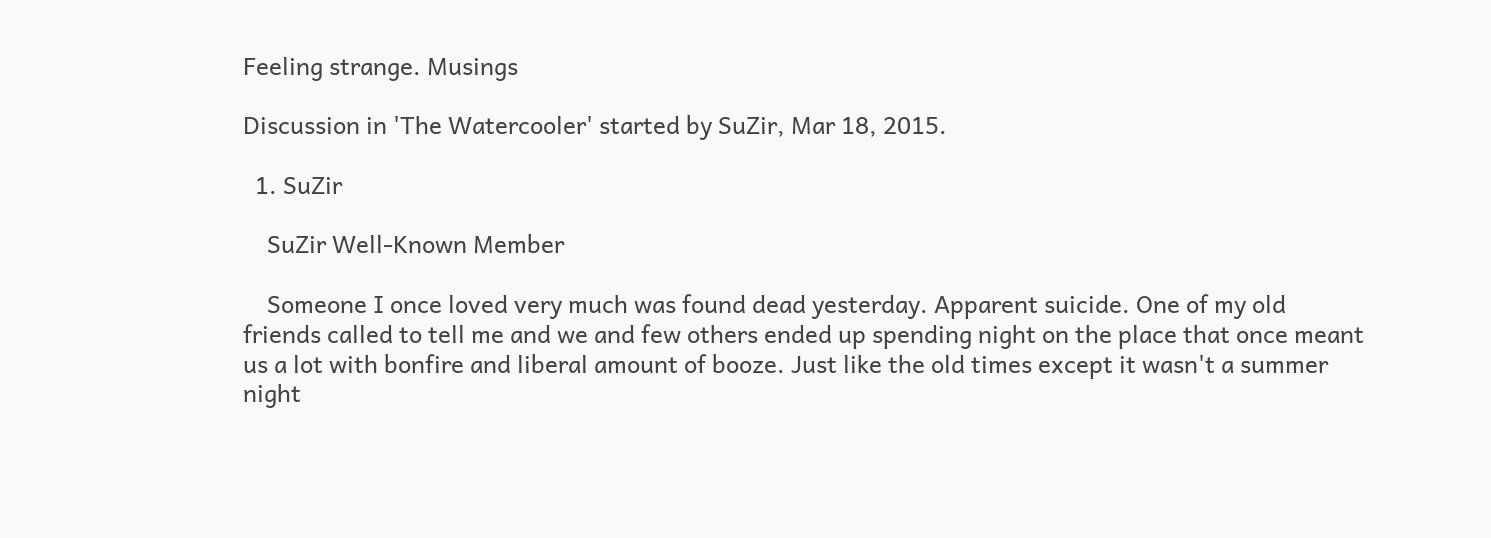Feeling strange. Musings

Discussion in 'The Watercooler' started by SuZir, Mar 18, 2015.

  1. SuZir

    SuZir Well-Known Member

    Someone I once loved very much was found dead yesterday. Apparent suicide. One of my old friends called to tell me and we and few others ended up spending night on the place that once meant us a lot with bonfire and liberal amount of booze. Just like the old times except it wasn't a summer night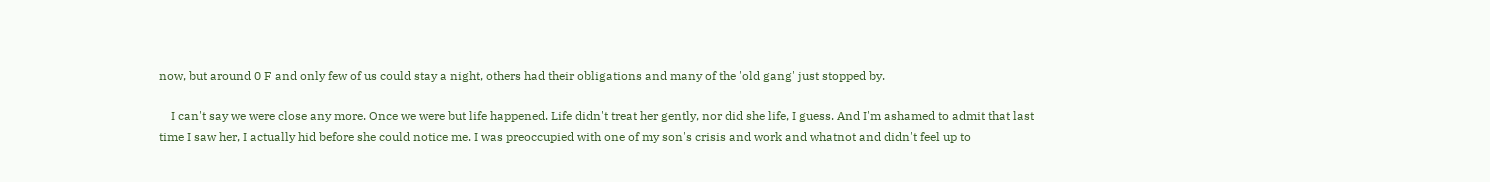now, but around 0 F and only few of us could stay a night, others had their obligations and many of the 'old gang' just stopped by.

    I can't say we were close any more. Once we were but life happened. Life didn't treat her gently, nor did she life, I guess. And I'm ashamed to admit that last time I saw her, I actually hid before she could notice me. I was preoccupied with one of my son's crisis and work and whatnot and didn't feel up to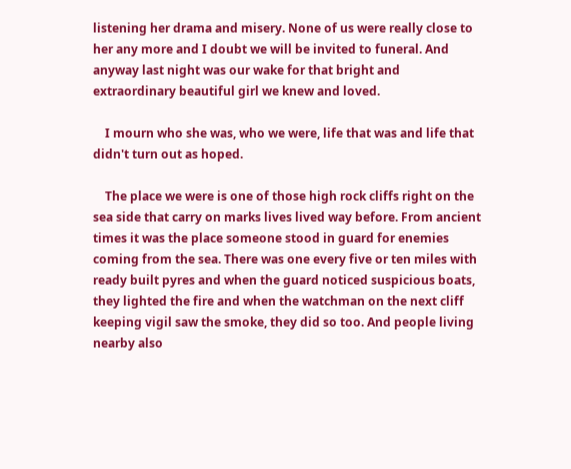listening her drama and misery. None of us were really close to her any more and I doubt we will be invited to funeral. And anyway last night was our wake for that bright and extraordinary beautiful girl we knew and loved.

    I mourn who she was, who we were, life that was and life that didn't turn out as hoped.

    The place we were is one of those high rock cliffs right on the sea side that carry on marks lives lived way before. From ancient times it was the place someone stood in guard for enemies coming from the sea. There was one every five or ten miles with ready built pyres and when the guard noticed suspicious boats, they lighted the fire and when the watchman on the next cliff keeping vigil saw the smoke, they did so too. And people living nearby also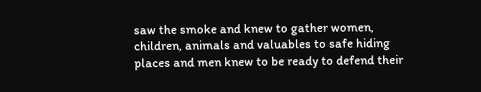saw the smoke and knew to gather women, children, animals and valuables to safe hiding places and men knew to be ready to defend their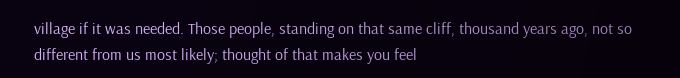village if it was needed. Those people, standing on that same cliff, thousand years ago, not so different from us most likely; thought of that makes you feel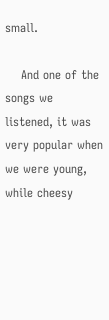small.

    And one of the songs we listened, it was very popular when we were young, while cheesy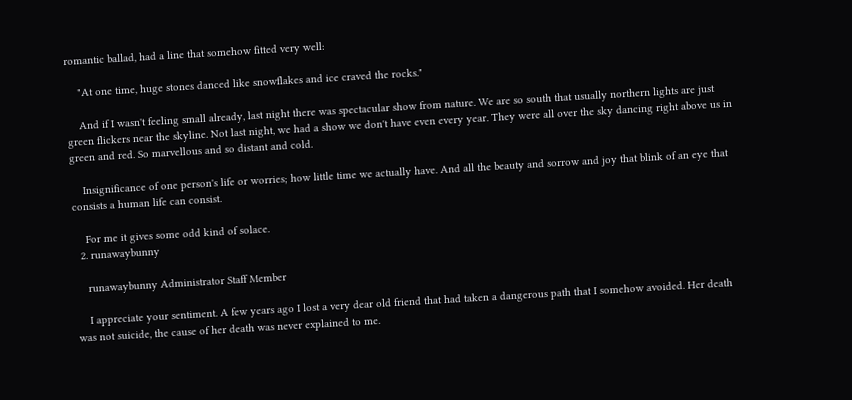romantic ballad, had a line that somehow fitted very well:

    "At one time, huge stones danced like snowflakes and ice craved the rocks."

    And if I wasn't feeling small already, last night there was spectacular show from nature. We are so south that usually northern lights are just green flickers near the skyline. Not last night, we had a show we don't have even every year. They were all over the sky dancing right above us in green and red. So marvellous and so distant and cold.

    Insignificance of one person's life or worries; how little time we actually have. And all the beauty and sorrow and joy that blink of an eye that consists a human life can consist.

    For me it gives some odd kind of solace.
  2. runawaybunny

    runawaybunny Administrator Staff Member

    I appreciate your sentiment. A few years ago I lost a very dear old friend that had taken a dangerous path that I somehow avoided. Her death was not suicide, the cause of her death was never explained to me.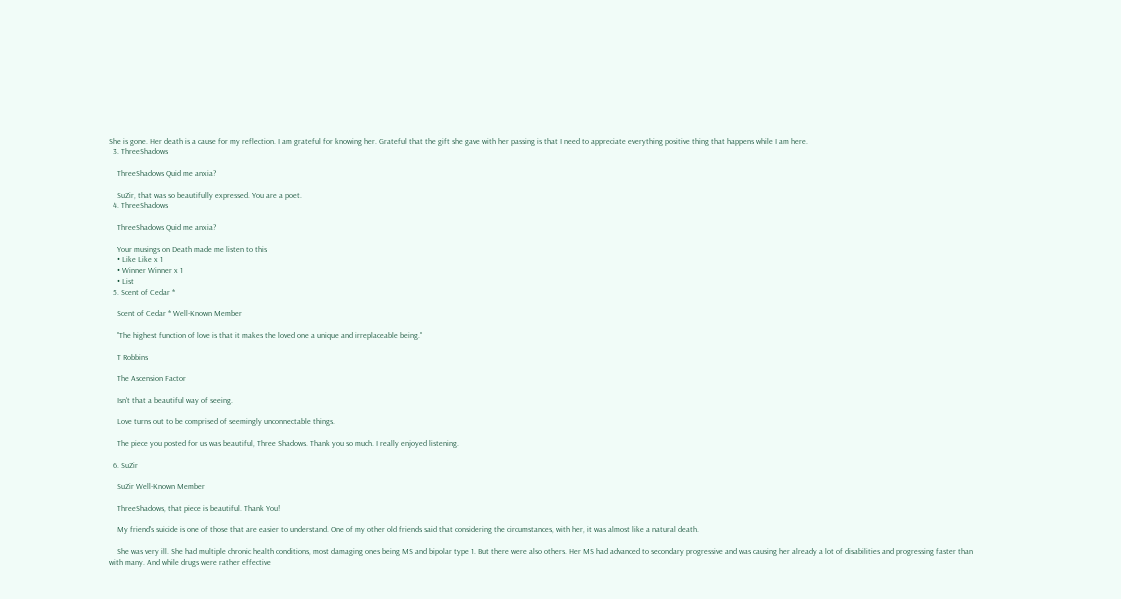She is gone. Her death is a cause for my reflection. I am grateful for knowing her. Grateful that the gift she gave with her passing is that I need to appreciate everything positive thing that happens while I am here.
  3. ThreeShadows

    ThreeShadows Quid me anxia?

    SuZir, that was so beautifully expressed. You are a poet.
  4. ThreeShadows

    ThreeShadows Quid me anxia?

    Your musings on Death made me listen to this
    • Like Like x 1
    • Winner Winner x 1
    • List
  5. Scent of Cedar *

    Scent of Cedar * Well-Known Member

    "The highest function of love is that it makes the loved one a unique and irreplaceable being."

    T Robbins

    The Ascension Factor

    Isn't that a beautiful way of seeing.

    Love turns out to be comprised of seemingly unconnectable things.

    The piece you posted for us was beautiful, Three Shadows. Thank you so much. I really enjoyed listening.

  6. SuZir

    SuZir Well-Known Member

    ThreeShadows, that piece is beautiful. Thank You!

    My friend's suicide is one of those that are easier to understand. One of my other old friends said that considering the circumstances, with her, it was almost like a natural death.

    She was very ill. She had multiple chronic health conditions, most damaging ones being MS and bipolar type 1. But there were also others. Her MS had advanced to secondary progressive and was causing her already a lot of disabilities and progressing faster than with many. And while drugs were rather effective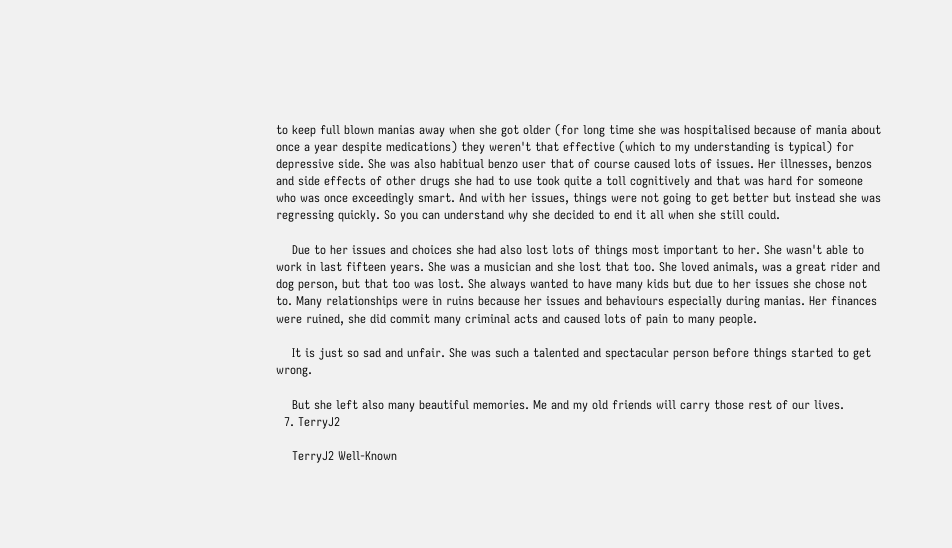to keep full blown manias away when she got older (for long time she was hospitalised because of mania about once a year despite medications) they weren't that effective (which to my understanding is typical) for depressive side. She was also habitual benzo user that of course caused lots of issues. Her illnesses, benzos and side effects of other drugs she had to use took quite a toll cognitively and that was hard for someone who was once exceedingly smart. And with her issues, things were not going to get better but instead she was regressing quickly. So you can understand why she decided to end it all when she still could.

    Due to her issues and choices she had also lost lots of things most important to her. She wasn't able to work in last fifteen years. She was a musician and she lost that too. She loved animals, was a great rider and dog person, but that too was lost. She always wanted to have many kids but due to her issues she chose not to. Many relationships were in ruins because her issues and behaviours especially during manias. Her finances were ruined, she did commit many criminal acts and caused lots of pain to many people.

    It is just so sad and unfair. She was such a talented and spectacular person before things started to get wrong.

    But she left also many beautiful memories. Me and my old friends will carry those rest of our lives.
  7. TerryJ2

    TerryJ2 Well-Known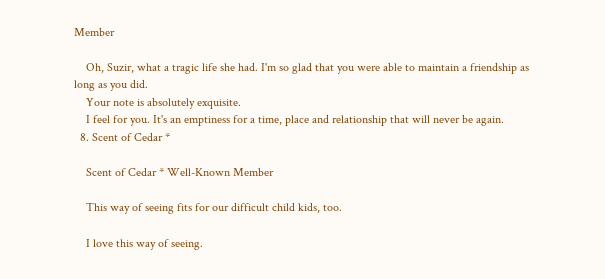Member

    Oh, Suzir, what a tragic life she had. I'm so glad that you were able to maintain a friendship as long as you did.
    Your note is absolutely exquisite.
    I feel for you. It's an emptiness for a time, place and relationship that will never be again.
  8. Scent of Cedar *

    Scent of Cedar * Well-Known Member

    This way of seeing fits for our difficult child kids, too.

    I love this way of seeing.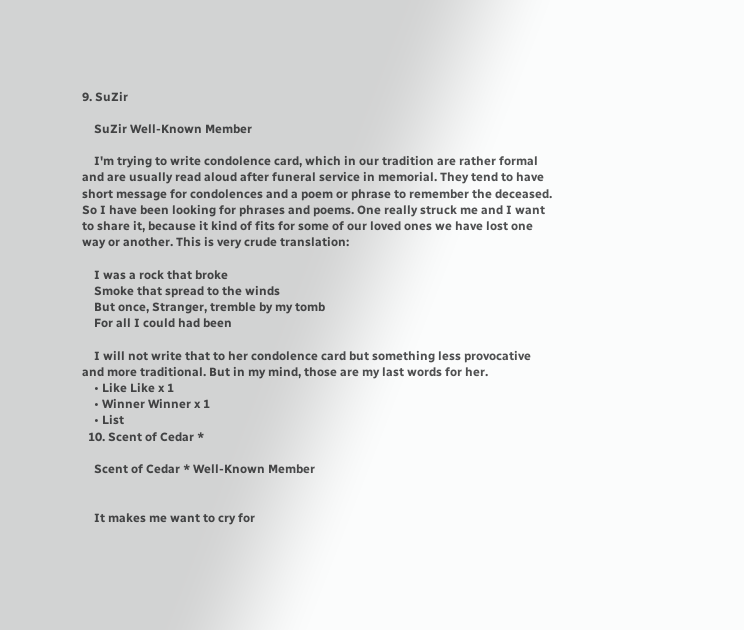9. SuZir

    SuZir Well-Known Member

    I'm trying to write condolence card, which in our tradition are rather formal and are usually read aloud after funeral service in memorial. They tend to have short message for condolences and a poem or phrase to remember the deceased. So I have been looking for phrases and poems. One really struck me and I want to share it, because it kind of fits for some of our loved ones we have lost one way or another. This is very crude translation:

    I was a rock that broke
    Smoke that spread to the winds
    But once, Stranger, tremble by my tomb
    For all I could had been

    I will not write that to her condolence card but something less provocative and more traditional. But in my mind, those are my last words for her.
    • Like Like x 1
    • Winner Winner x 1
    • List
  10. Scent of Cedar *

    Scent of Cedar * Well-Known Member


    It makes me want to cry for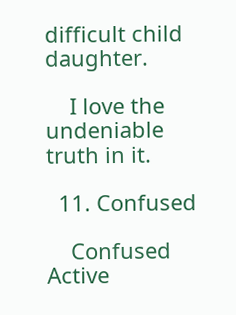difficult child daughter.

    I love the undeniable truth in it.

  11. Confused

    Confused Active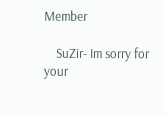Member

    SuZir- Im sorry for your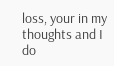loss, your in my thoughts and I do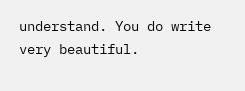understand. You do write very beautiful.